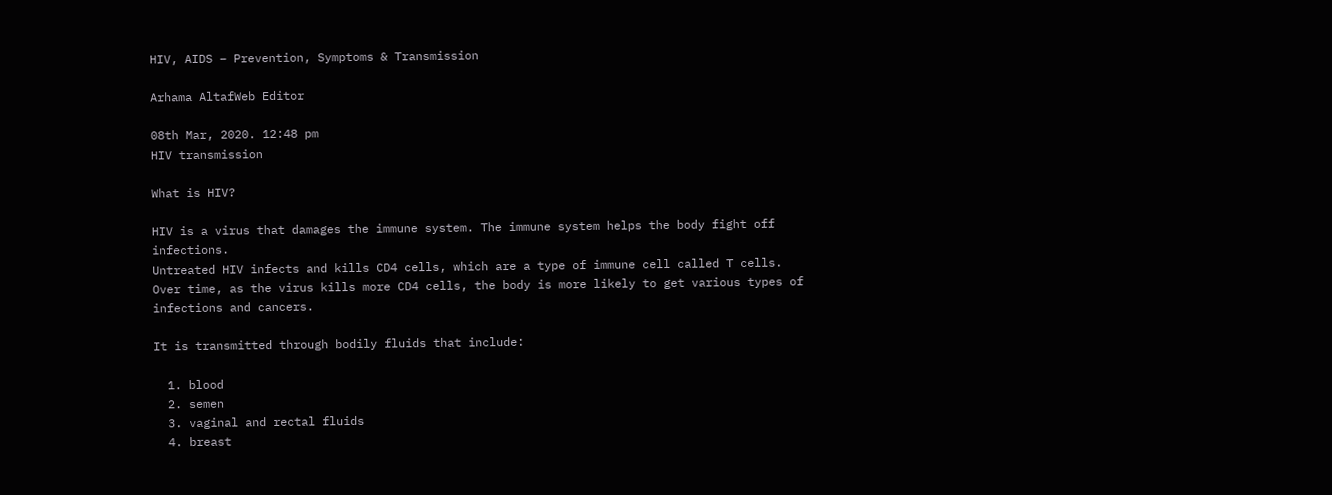HIV, AIDS – Prevention, Symptoms & Transmission

Arhama AltafWeb Editor

08th Mar, 2020. 12:48 pm
HIV transmission

What is HIV?

HIV is a virus that damages the immune system. The immune system helps the body fight off infections.
Untreated HIV infects and kills CD4 cells, which are a type of immune cell called T cells.
Over time, as the virus kills more CD4 cells, the body is more likely to get various types of infections and cancers.

It is transmitted through bodily fluids that include:

  1. blood
  2. semen
  3. vaginal and rectal fluids
  4. breast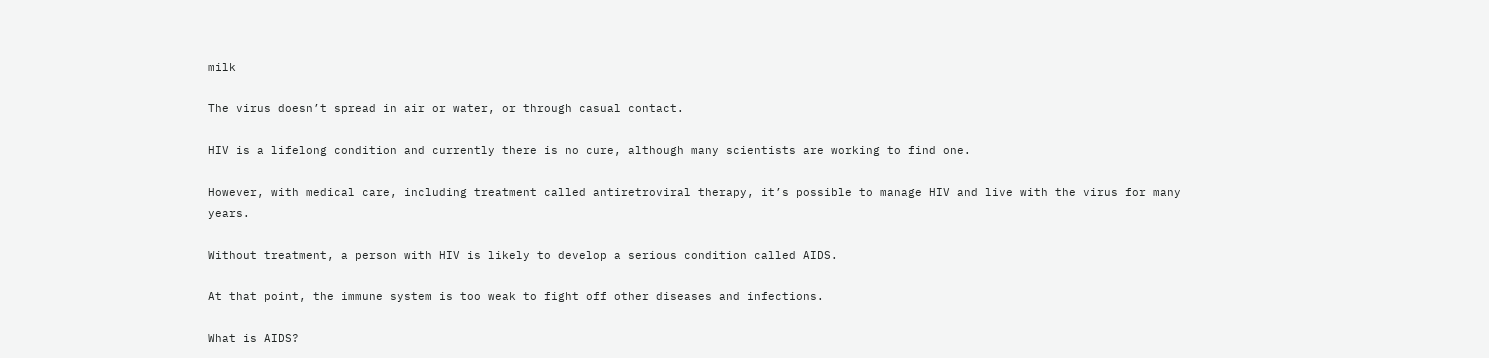milk

The virus doesn’t spread in air or water, or through casual contact.

HIV is a lifelong condition and currently there is no cure, although many scientists are working to find one.

However, with medical care, including treatment called antiretroviral therapy, it’s possible to manage HIV and live with the virus for many years.

Without treatment, a person with HIV is likely to develop a serious condition called AIDS.

At that point, the immune system is too weak to fight off other diseases and infections.

What is AIDS?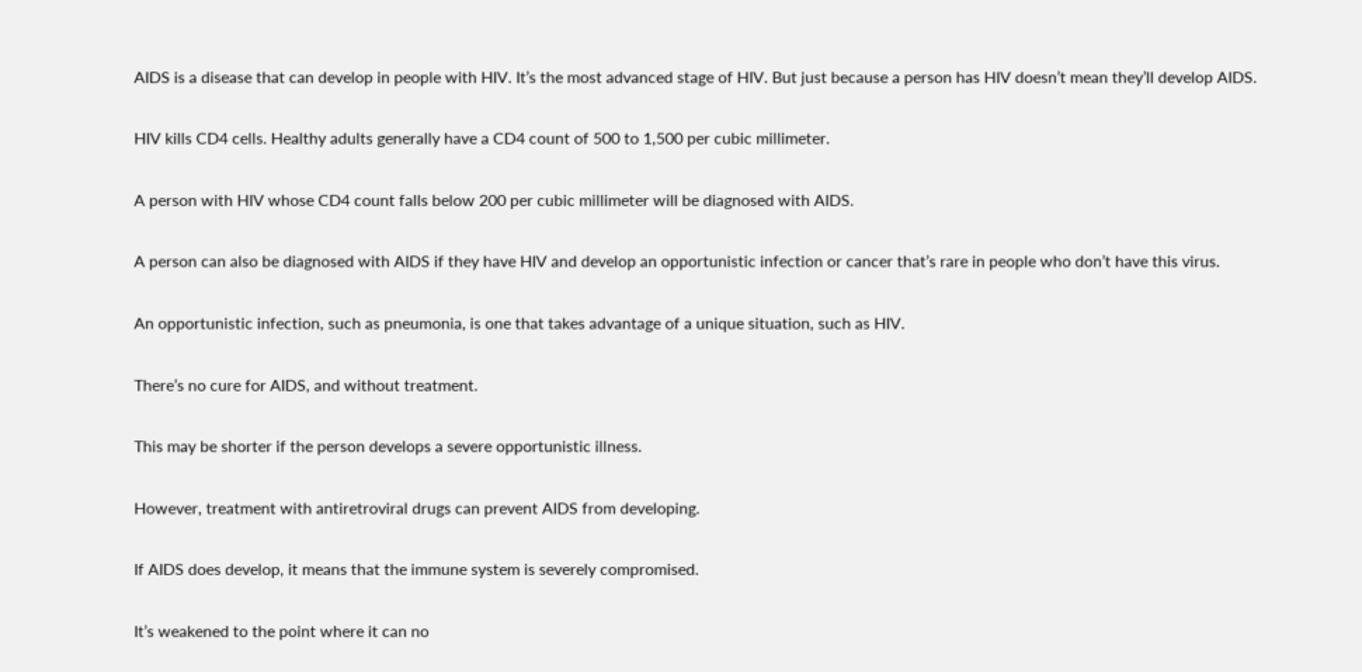AIDS is a disease that can develop in people with HIV. It’s the most advanced stage of HIV. But just because a person has HIV doesn’t mean they’ll develop AIDS.

HIV kills CD4 cells. Healthy adults generally have a CD4 count of 500 to 1,500 per cubic millimeter.

A person with HIV whose CD4 count falls below 200 per cubic millimeter will be diagnosed with AIDS.

A person can also be diagnosed with AIDS if they have HIV and develop an opportunistic infection or cancer that’s rare in people who don’t have this virus.

An opportunistic infection, such as pneumonia, is one that takes advantage of a unique situation, such as HIV.

There’s no cure for AIDS, and without treatment.

This may be shorter if the person develops a severe opportunistic illness.

However, treatment with antiretroviral drugs can prevent AIDS from developing.

If AIDS does develop, it means that the immune system is severely compromised.

It’s weakened to the point where it can no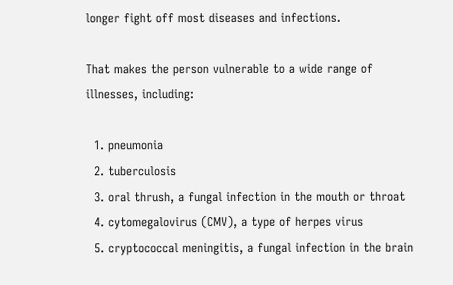longer fight off most diseases and infections.

That makes the person vulnerable to a wide range of illnesses, including:

  1. pneumonia
  2. tuberculosis
  3. oral thrush, a fungal infection in the mouth or throat
  4. cytomegalovirus (CMV), a type of herpes virus
  5. cryptococcal meningitis, a fungal infection in the brain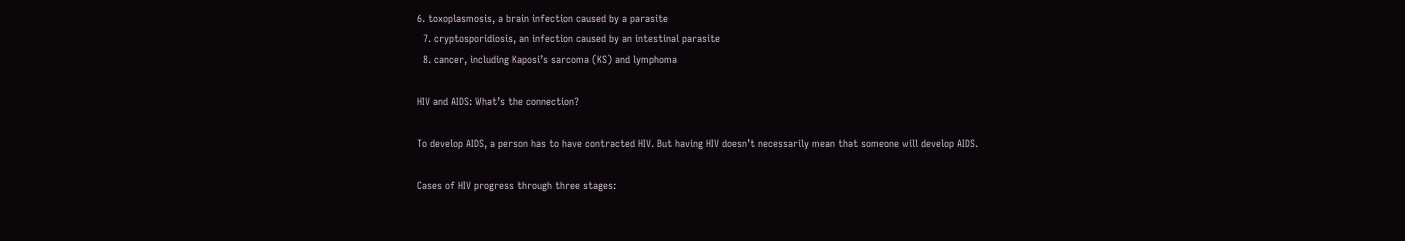6. toxoplasmosis, a brain infection caused by a parasite
  7. cryptosporidiosis, an infection caused by an intestinal parasite
  8. cancer, including Kaposi’s sarcoma (KS) and lymphoma

HIV and AIDS: What’s the connection?

To develop AIDS, a person has to have contracted HIV. But having HIV doesn’t necessarily mean that someone will develop AIDS.

Cases of HIV progress through three stages: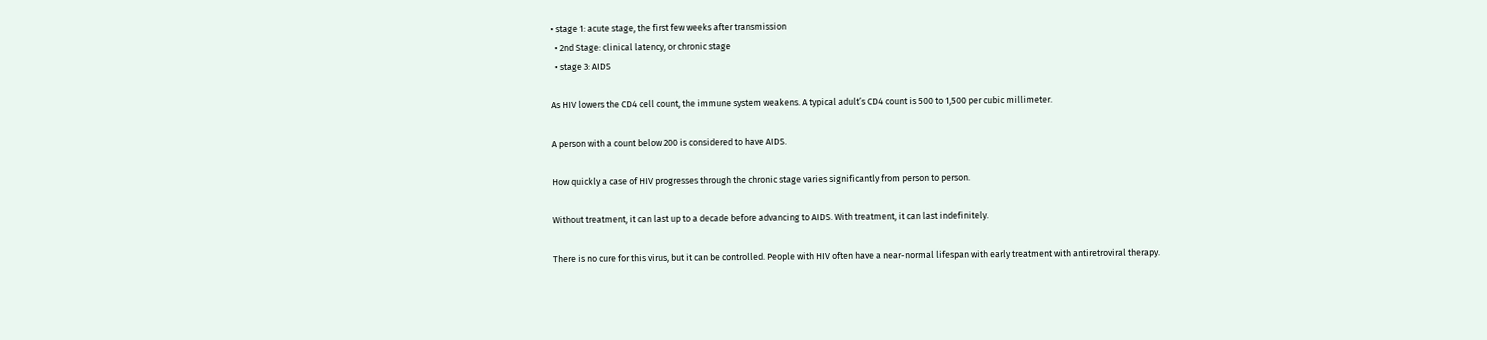• stage 1: acute stage, the first few weeks after transmission
  • 2nd Stage: clinical latency, or chronic stage
  • stage 3: AIDS

As HIV lowers the CD4 cell count, the immune system weakens. A typical adult’s CD4 count is 500 to 1,500 per cubic millimeter.

A person with a count below 200 is considered to have AIDS.

How quickly a case of HIV progresses through the chronic stage varies significantly from person to person.

Without treatment, it can last up to a decade before advancing to AIDS. With treatment, it can last indefinitely.

There is no cure for this virus, but it can be controlled. People with HIV often have a near-normal lifespan with early treatment with antiretroviral therapy.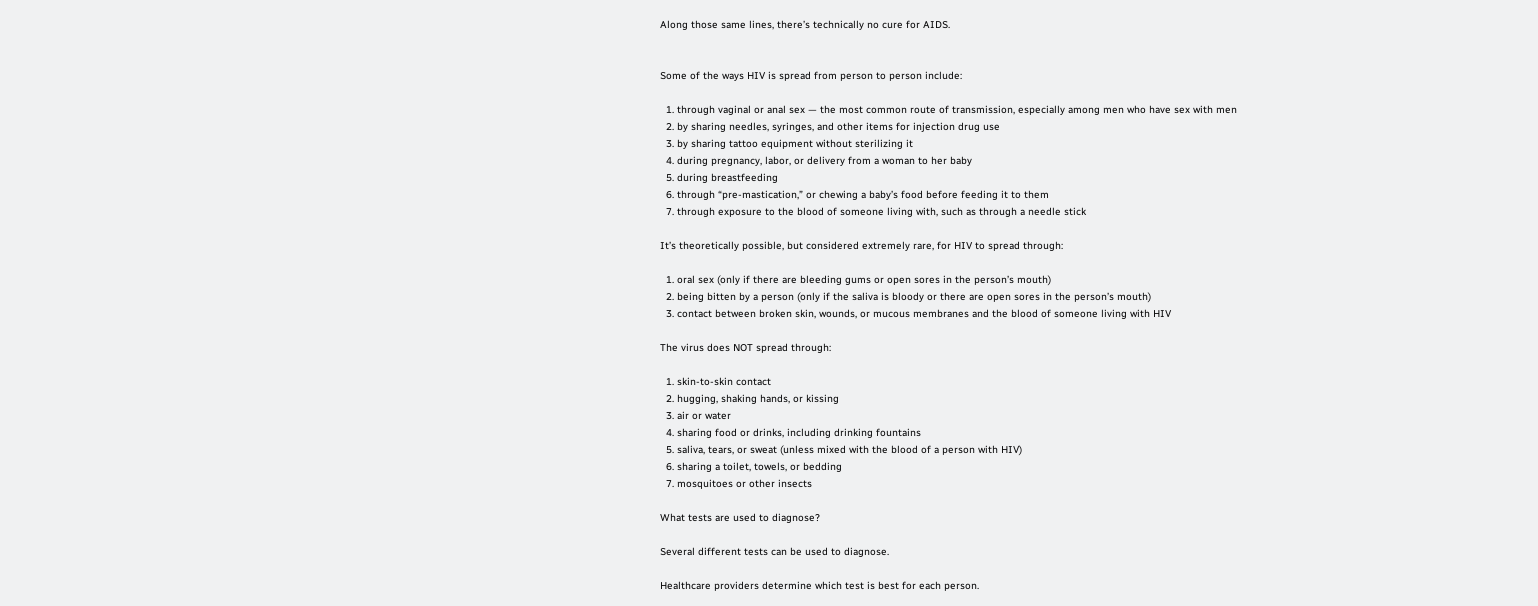Along those same lines, there’s technically no cure for AIDS.


Some of the ways HIV is spread from person to person include:

  1. through vaginal or anal sex — the most common route of transmission, especially among men who have sex with men
  2. by sharing needles, syringes, and other items for injection drug use
  3. by sharing tattoo equipment without sterilizing it
  4. during pregnancy, labor, or delivery from a woman to her baby
  5. during breastfeeding
  6. through “pre-mastication,” or chewing a baby’s food before feeding it to them
  7. through exposure to the blood of someone living with, such as through a needle stick

It’s theoretically possible, but considered extremely rare, for HIV to spread through:

  1. oral sex (only if there are bleeding gums or open sores in the person’s mouth)
  2. being bitten by a person (only if the saliva is bloody or there are open sores in the person’s mouth)
  3. contact between broken skin, wounds, or mucous membranes and the blood of someone living with HIV

The virus does NOT spread through:

  1. skin-to-skin contact
  2. hugging, shaking hands, or kissing
  3. air or water
  4. sharing food or drinks, including drinking fountains
  5. saliva, tears, or sweat (unless mixed with the blood of a person with HIV)
  6. sharing a toilet, towels, or bedding
  7. mosquitoes or other insects

What tests are used to diagnose?

Several different tests can be used to diagnose.

Healthcare providers determine which test is best for each person.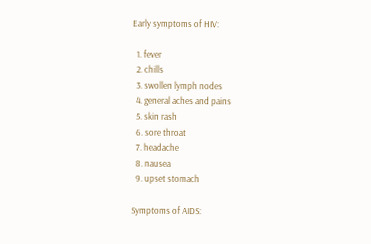Early symptoms of HIV:

  1. fever
  2. chills
  3. swollen lymph nodes
  4. general aches and pains
  5. skin rash
  6. sore throat
  7. headache
  8. nausea
  9. upset stomach

Symptoms of AIDS: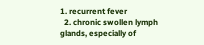1. recurrent fever
  2. chronic swollen lymph glands, especially of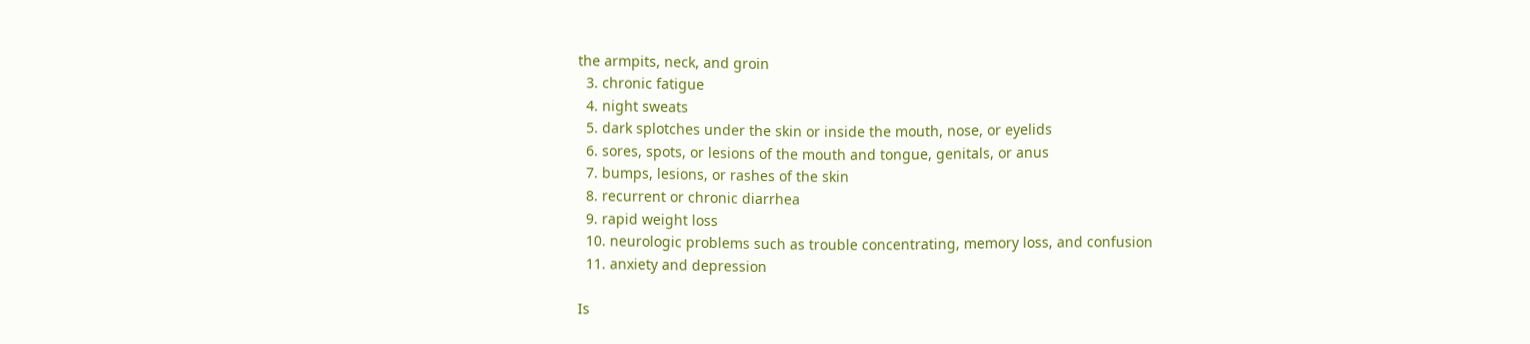the armpits, neck, and groin
  3. chronic fatigue
  4. night sweats
  5. dark splotches under the skin or inside the mouth, nose, or eyelids
  6. sores, spots, or lesions of the mouth and tongue, genitals, or anus
  7. bumps, lesions, or rashes of the skin
  8. recurrent or chronic diarrhea
  9. rapid weight loss
  10. neurologic problems such as trouble concentrating, memory loss, and confusion
  11. anxiety and depression

Is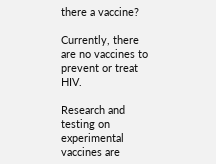there a vaccine?

Currently, there are no vaccines to prevent or treat HIV.

Research and testing on experimental vaccines are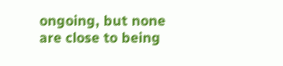ongoing, but none are close to being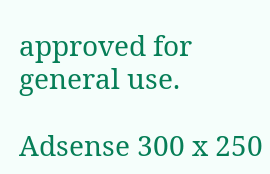approved for general use.

Adsense 300 x 250